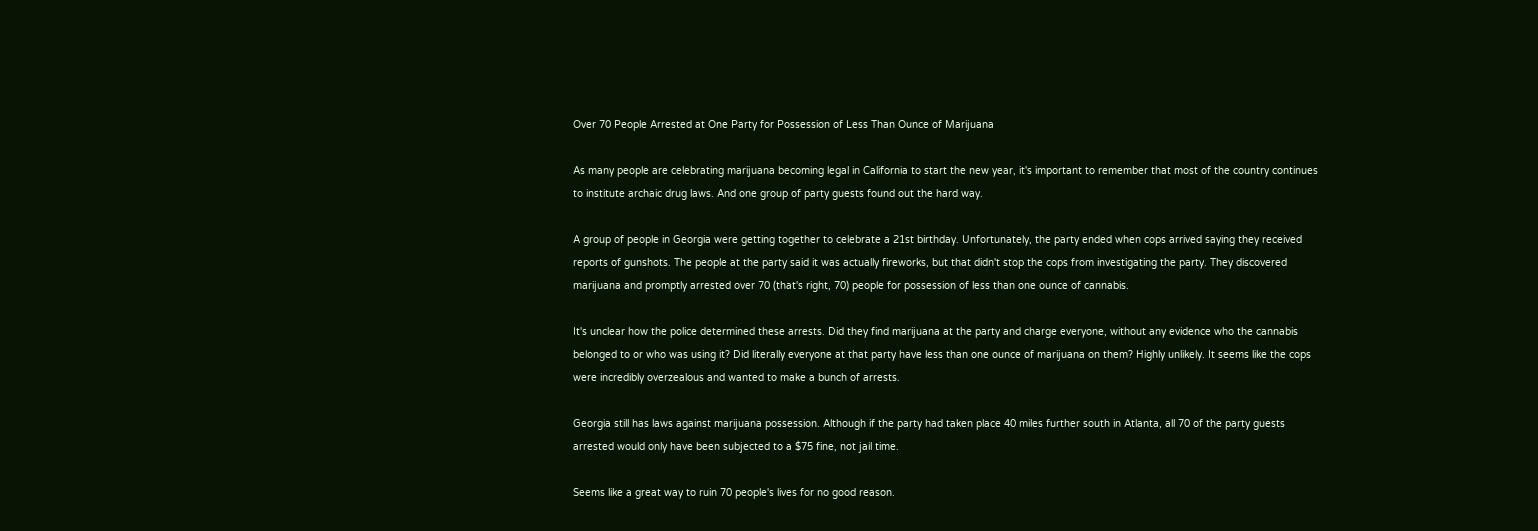Over 70 People Arrested at One Party for Possession of Less Than Ounce of Marijuana

As many people are celebrating marijuana becoming legal in California to start the new year, it's important to remember that most of the country continues to institute archaic drug laws. And one group of party guests found out the hard way.

A group of people in Georgia were getting together to celebrate a 21st birthday. Unfortunately, the party ended when cops arrived saying they received reports of gunshots. The people at the party said it was actually fireworks, but that didn't stop the cops from investigating the party. They discovered marijuana and promptly arrested over 70 (that's right, 70) people for possession of less than one ounce of cannabis.

It's unclear how the police determined these arrests. Did they find marijuana at the party and charge everyone, without any evidence who the cannabis belonged to or who was using it? Did literally everyone at that party have less than one ounce of marijuana on them? Highly unlikely. It seems like the cops were incredibly overzealous and wanted to make a bunch of arrests.

Georgia still has laws against marijuana possession. Although if the party had taken place 40 miles further south in Atlanta, all 70 of the party guests arrested would only have been subjected to a $75 fine, not jail time.

Seems like a great way to ruin 70 people's lives for no good reason.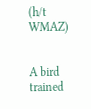(h/t WMAZ)


A bird trained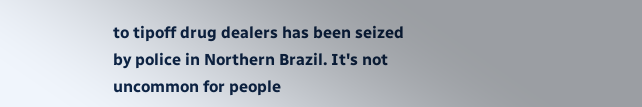to tipoff drug dealers has been seized by police in Northern Brazil. It's not uncommon for people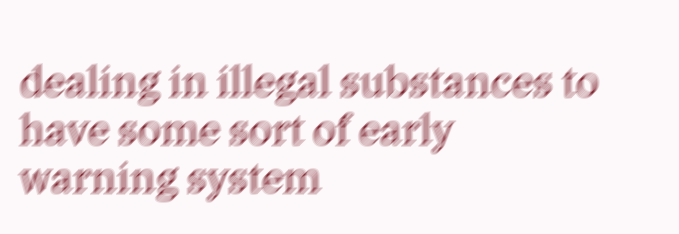dealing in illegal substances to have some sort of early warning system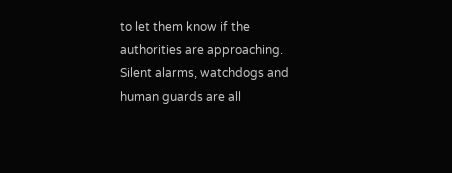to let them know if the authorities are approaching. Silent alarms, watchdogs and human guards are all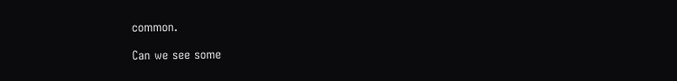common.

Can we see some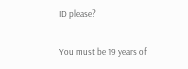ID please?

You must be 19 years of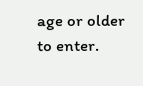age or older to enter.